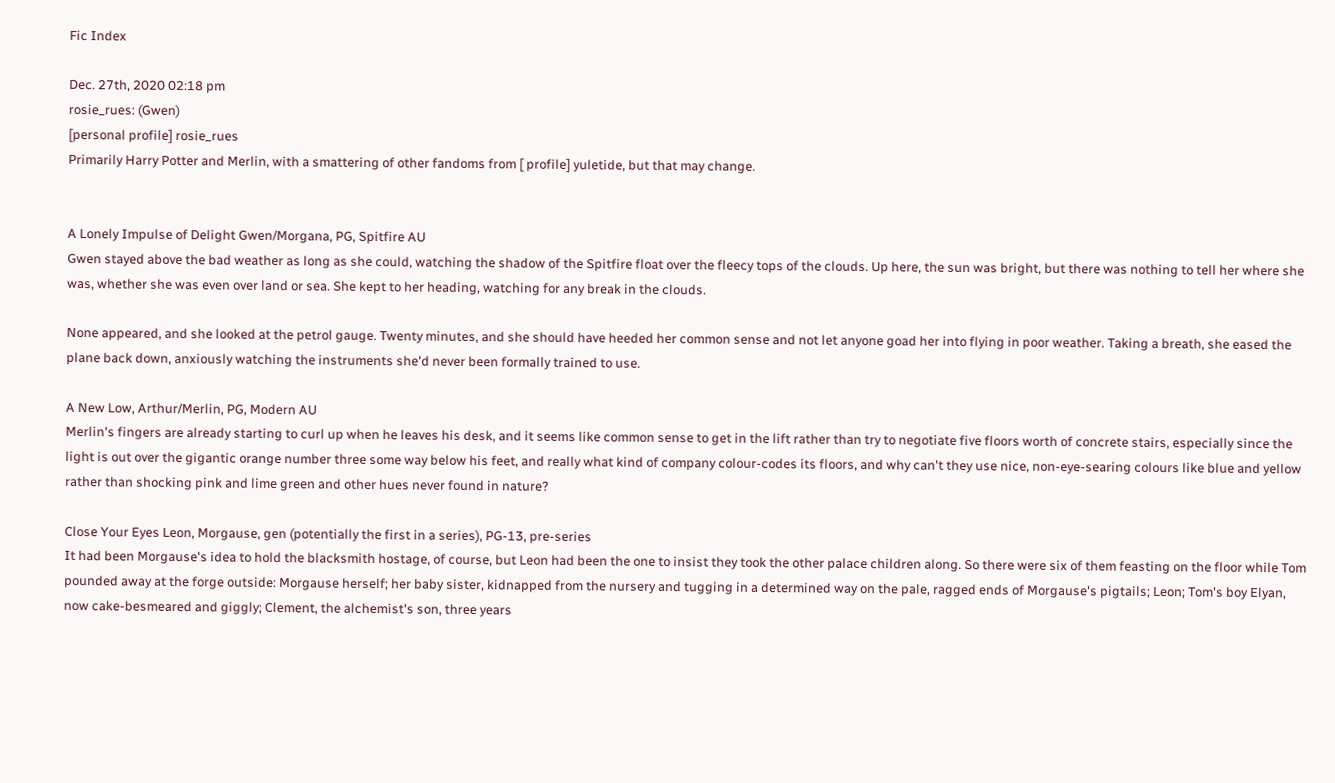Fic Index

Dec. 27th, 2020 02:18 pm
rosie_rues: (Gwen)
[personal profile] rosie_rues
Primarily Harry Potter and Merlin, with a smattering of other fandoms from [ profile] yuletide, but that may change.


A Lonely Impulse of Delight Gwen/Morgana, PG, Spitfire AU
Gwen stayed above the bad weather as long as she could, watching the shadow of the Spitfire float over the fleecy tops of the clouds. Up here, the sun was bright, but there was nothing to tell her where she was, whether she was even over land or sea. She kept to her heading, watching for any break in the clouds.

None appeared, and she looked at the petrol gauge. Twenty minutes, and she should have heeded her common sense and not let anyone goad her into flying in poor weather. Taking a breath, she eased the plane back down, anxiously watching the instruments she'd never been formally trained to use.

A New Low, Arthur/Merlin, PG, Modern AU
Merlin's fingers are already starting to curl up when he leaves his desk, and it seems like common sense to get in the lift rather than try to negotiate five floors worth of concrete stairs, especially since the light is out over the gigantic orange number three some way below his feet, and really what kind of company colour-codes its floors, and why can't they use nice, non-eye-searing colours like blue and yellow rather than shocking pink and lime green and other hues never found in nature?

Close Your Eyes Leon, Morgause, gen (potentially the first in a series), PG-13, pre-series
It had been Morgause's idea to hold the blacksmith hostage, of course, but Leon had been the one to insist they took the other palace children along. So there were six of them feasting on the floor while Tom pounded away at the forge outside: Morgause herself; her baby sister, kidnapped from the nursery and tugging in a determined way on the pale, ragged ends of Morgause's pigtails; Leon; Tom's boy Elyan, now cake-besmeared and giggly; Clement, the alchemist's son, three years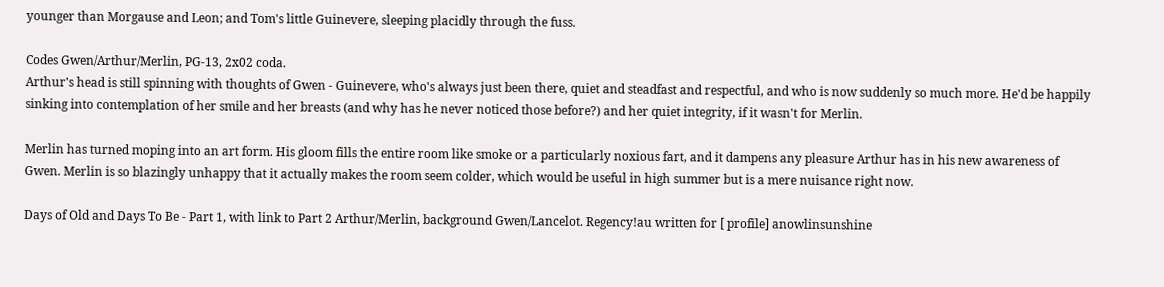younger than Morgause and Leon; and Tom's little Guinevere, sleeping placidly through the fuss.

Codes Gwen/Arthur/Merlin, PG-13, 2x02 coda.
Arthur's head is still spinning with thoughts of Gwen - Guinevere, who's always just been there, quiet and steadfast and respectful, and who is now suddenly so much more. He'd be happily sinking into contemplation of her smile and her breasts (and why has he never noticed those before?) and her quiet integrity, if it wasn't for Merlin.

Merlin has turned moping into an art form. His gloom fills the entire room like smoke or a particularly noxious fart, and it dampens any pleasure Arthur has in his new awareness of Gwen. Merlin is so blazingly unhappy that it actually makes the room seem colder, which would be useful in high summer but is a mere nuisance right now.

Days of Old and Days To Be - Part 1, with link to Part 2 Arthur/Merlin, background Gwen/Lancelot. Regency!au written for [ profile] anowlinsunshine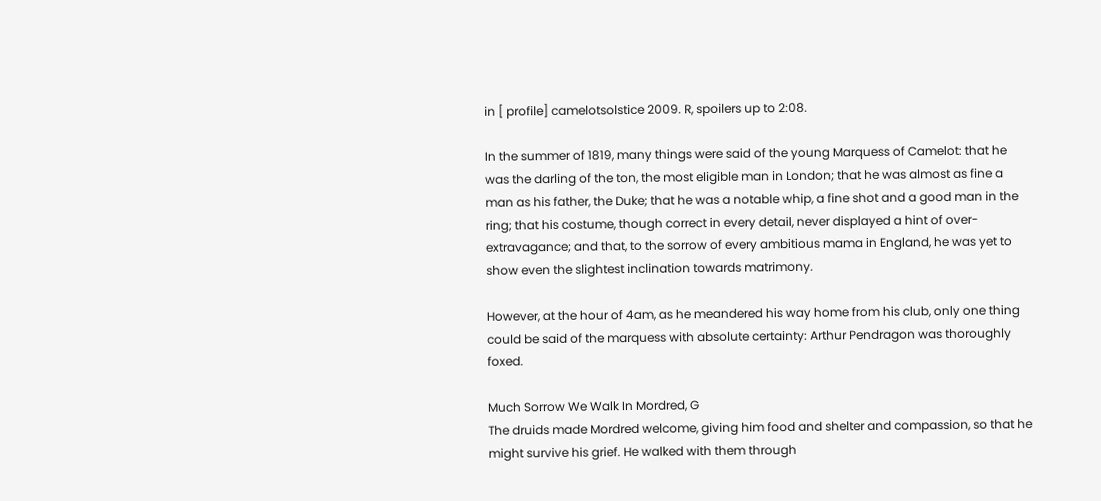in [ profile] camelotsolstice 2009. R, spoilers up to 2:08.

In the summer of 1819, many things were said of the young Marquess of Camelot: that he was the darling of the ton, the most eligible man in London; that he was almost as fine a man as his father, the Duke; that he was a notable whip, a fine shot and a good man in the ring; that his costume, though correct in every detail, never displayed a hint of over-extravagance; and that, to the sorrow of every ambitious mama in England, he was yet to show even the slightest inclination towards matrimony.

However, at the hour of 4am, as he meandered his way home from his club, only one thing could be said of the marquess with absolute certainty: Arthur Pendragon was thoroughly foxed.

Much Sorrow We Walk In Mordred, G
The druids made Mordred welcome, giving him food and shelter and compassion, so that he might survive his grief. He walked with them through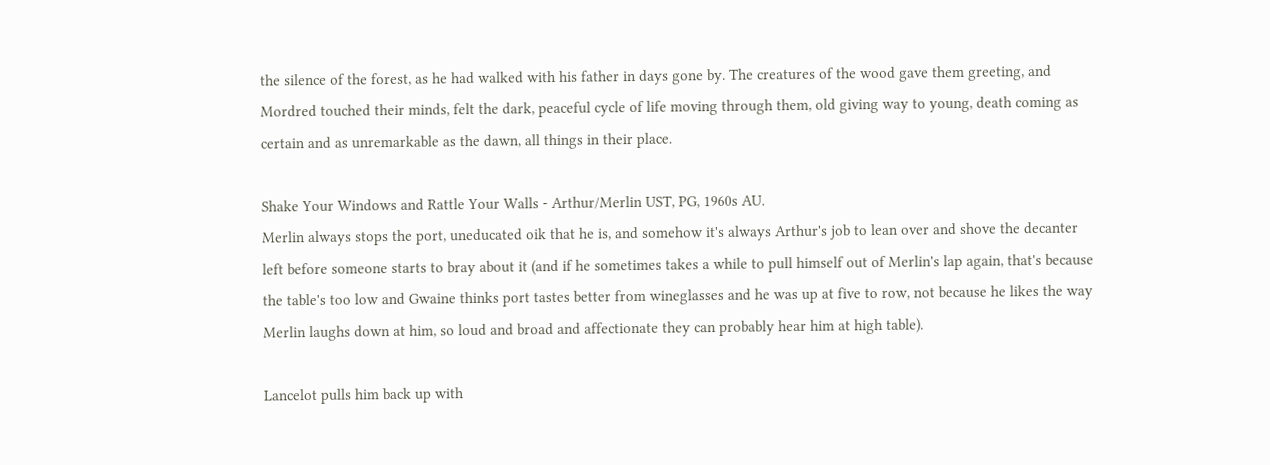the silence of the forest, as he had walked with his father in days gone by. The creatures of the wood gave them greeting, and Mordred touched their minds, felt the dark, peaceful cycle of life moving through them, old giving way to young, death coming as certain and as unremarkable as the dawn, all things in their place.

Shake Your Windows and Rattle Your Walls - Arthur/Merlin UST, PG, 1960s AU.
Merlin always stops the port, uneducated oik that he is, and somehow it's always Arthur's job to lean over and shove the decanter left before someone starts to bray about it (and if he sometimes takes a while to pull himself out of Merlin's lap again, that's because the table's too low and Gwaine thinks port tastes better from wineglasses and he was up at five to row, not because he likes the way Merlin laughs down at him, so loud and broad and affectionate they can probably hear him at high table).

Lancelot pulls him back up with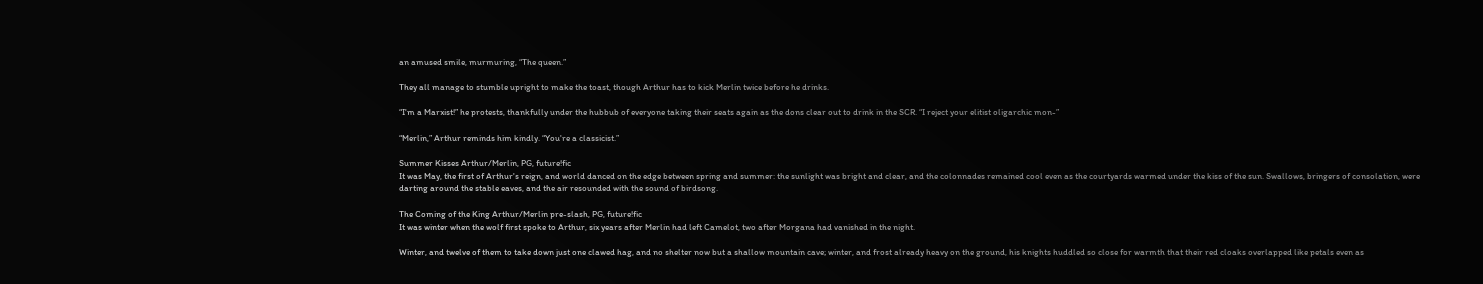an amused smile, murmuring, “The queen.”

They all manage to stumble upright to make the toast, though Arthur has to kick Merlin twice before he drinks.

“I'm a Marxist!” he protests, thankfully under the hubbub of everyone taking their seats again as the dons clear out to drink in the SCR. “I reject your elitist oligarchic mon-”

“Merlin,” Arthur reminds him kindly. “You're a classicist.”

Summer Kisses Arthur/Merlin, PG, future!fic
It was May, the first of Arthur's reign, and world danced on the edge between spring and summer: the sunlight was bright and clear, and the colonnades remained cool even as the courtyards warmed under the kiss of the sun. Swallows, bringers of consolation, were darting around the stable eaves, and the air resounded with the sound of birdsong.

The Coming of the King Arthur/Merlin pre-slash, PG, future!fic
It was winter when the wolf first spoke to Arthur, six years after Merlin had left Camelot, two after Morgana had vanished in the night.

Winter, and twelve of them to take down just one clawed hag, and no shelter now but a shallow mountain cave; winter, and frost already heavy on the ground, his knights huddled so close for warmth that their red cloaks overlapped like petals even as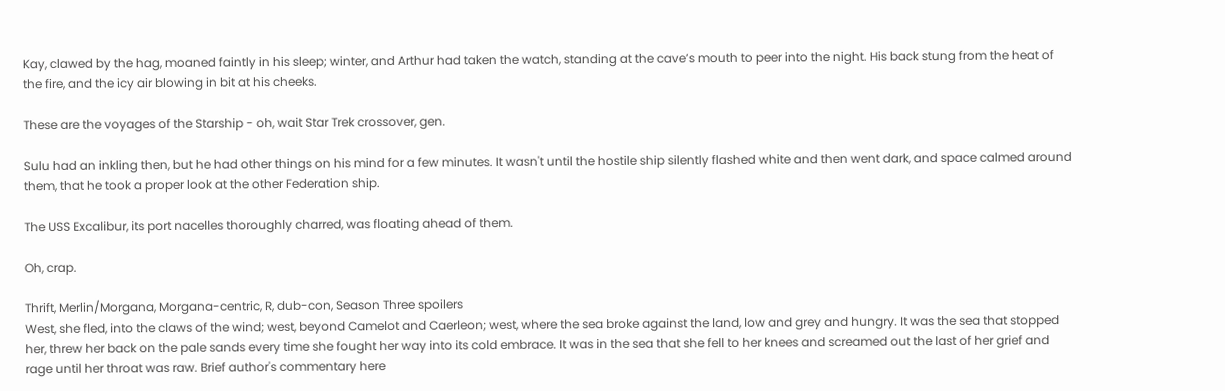Kay, clawed by the hag, moaned faintly in his sleep; winter, and Arthur had taken the watch, standing at the cave’s mouth to peer into the night. His back stung from the heat of the fire, and the icy air blowing in bit at his cheeks.

These are the voyages of the Starship - oh, wait Star Trek crossover, gen.

Sulu had an inkling then, but he had other things on his mind for a few minutes. It wasn't until the hostile ship silently flashed white and then went dark, and space calmed around them, that he took a proper look at the other Federation ship.

The USS Excalibur, its port nacelles thoroughly charred, was floating ahead of them.

Oh, crap.

Thrift, Merlin/Morgana, Morgana-centric, R, dub-con, Season Three spoilers
West, she fled, into the claws of the wind; west, beyond Camelot and Caerleon; west, where the sea broke against the land, low and grey and hungry. It was the sea that stopped her, threw her back on the pale sands every time she fought her way into its cold embrace. It was in the sea that she fell to her knees and screamed out the last of her grief and rage until her throat was raw. Brief author's commentary here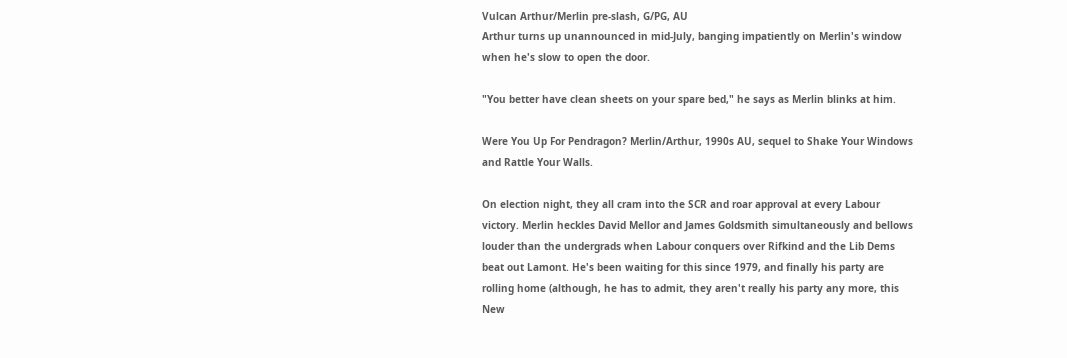Vulcan Arthur/Merlin pre-slash, G/PG, AU
Arthur turns up unannounced in mid-July, banging impatiently on Merlin's window when he's slow to open the door.

"You better have clean sheets on your spare bed," he says as Merlin blinks at him.

Were You Up For Pendragon? Merlin/Arthur, 1990s AU, sequel to Shake Your Windows and Rattle Your Walls.

On election night, they all cram into the SCR and roar approval at every Labour victory. Merlin heckles David Mellor and James Goldsmith simultaneously and bellows louder than the undergrads when Labour conquers over Rifkind and the Lib Dems beat out Lamont. He's been waiting for this since 1979, and finally his party are rolling home (although, he has to admit, they aren't really his party any more, this New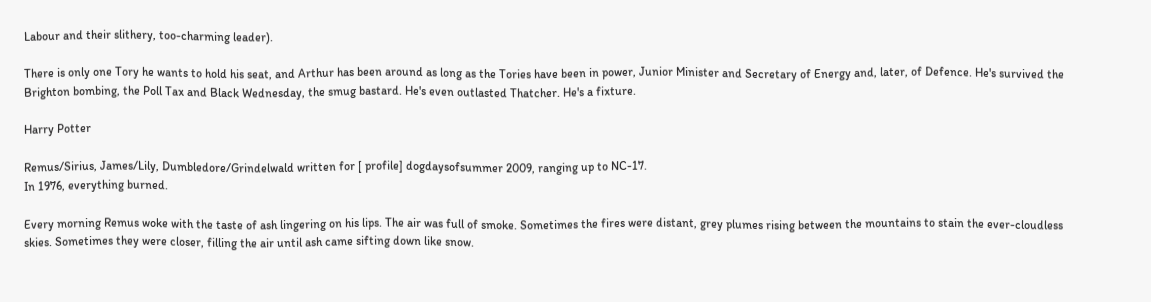Labour and their slithery, too-charming leader).

There is only one Tory he wants to hold his seat, and Arthur has been around as long as the Tories have been in power, Junior Minister and Secretary of Energy and, later, of Defence. He's survived the Brighton bombing, the Poll Tax and Black Wednesday, the smug bastard. He's even outlasted Thatcher. He's a fixture.

Harry Potter

Remus/Sirius, James/Lily, Dumbledore/Grindelwald written for [ profile] dogdaysofsummer 2009, ranging up to NC-17.
In 1976, everything burned.

Every morning Remus woke with the taste of ash lingering on his lips. The air was full of smoke. Sometimes the fires were distant, grey plumes rising between the mountains to stain the ever-cloudless skies. Sometimes they were closer, filling the air until ash came sifting down like snow.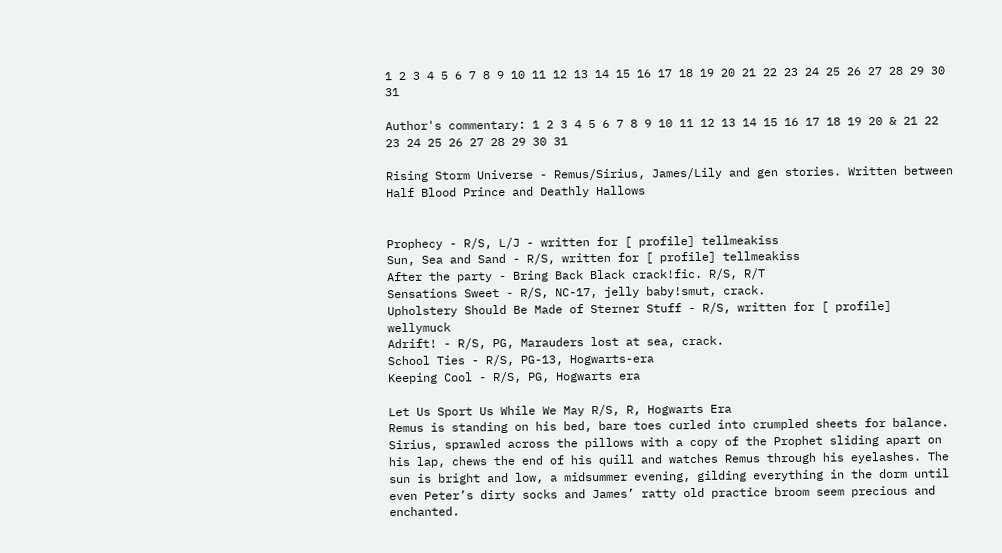1 2 3 4 5 6 7 8 9 10 11 12 13 14 15 16 17 18 19 20 21 22 23 24 25 26 27 28 29 30 31

Author's commentary: 1 2 3 4 5 6 7 8 9 10 11 12 13 14 15 16 17 18 19 20 & 21 22 23 24 25 26 27 28 29 30 31

Rising Storm Universe - Remus/Sirius, James/Lily and gen stories. Written between Half Blood Prince and Deathly Hallows


Prophecy - R/S, L/J - written for [ profile] tellmeakiss
Sun, Sea and Sand - R/S, written for [ profile] tellmeakiss
After the party - Bring Back Black crack!fic. R/S, R/T
Sensations Sweet - R/S, NC-17, jelly baby!smut, crack.
Upholstery Should Be Made of Sterner Stuff - R/S, written for [ profile] wellymuck
Adrift! - R/S, PG, Marauders lost at sea, crack.
School Ties - R/S, PG-13, Hogwarts-era
Keeping Cool - R/S, PG, Hogwarts era

Let Us Sport Us While We May R/S, R, Hogwarts Era
Remus is standing on his bed, bare toes curled into crumpled sheets for balance. Sirius, sprawled across the pillows with a copy of the Prophet sliding apart on his lap, chews the end of his quill and watches Remus through his eyelashes. The sun is bright and low, a midsummer evening, gilding everything in the dorm until even Peter’s dirty socks and James’ ratty old practice broom seem precious and enchanted.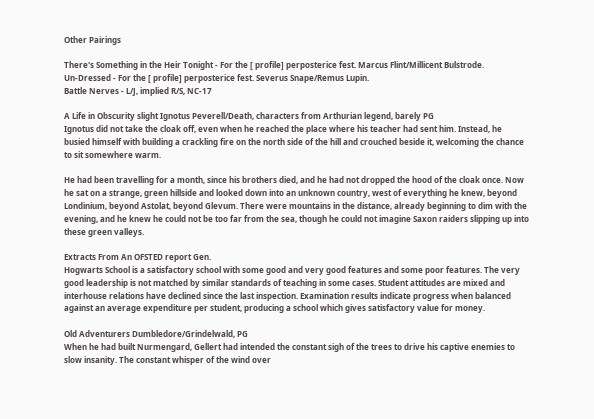Other Pairings

There's Something in the Heir Tonight - For the [ profile] perposterice fest. Marcus Flint/Millicent Bulstrode.
Un-Dressed - For the [ profile] perposterice fest. Severus Snape/Remus Lupin.
Battle Nerves - L/J, implied R/S, NC-17

A Life in Obscurity slight Ignotus Peverell/Death, characters from Arthurian legend, barely PG
Ignotus did not take the cloak off, even when he reached the place where his teacher had sent him. Instead, he busied himself with building a crackling fire on the north side of the hill and crouched beside it, welcoming the chance to sit somewhere warm.

He had been travelling for a month, since his brothers died, and he had not dropped the hood of the cloak once. Now he sat on a strange, green hillside and looked down into an unknown country, west of everything he knew, beyond Londinium, beyond Astolat, beyond Glevum. There were mountains in the distance, already beginning to dim with the evening, and he knew he could not be too far from the sea, though he could not imagine Saxon raiders slipping up into these green valleys.

Extracts From An OFSTED report Gen.
Hogwarts School is a satisfactory school with some good and very good features and some poor features. The very good leadership is not matched by similar standards of teaching in some cases. Student attitudes are mixed and interhouse relations have declined since the last inspection. Examination results indicate progress when balanced against an average expenditure per student, producing a school which gives satisfactory value for money.

Old Adventurers Dumbledore/Grindelwald, PG
When he had built Nurmengard, Gellert had intended the constant sigh of the trees to drive his captive enemies to slow insanity. The constant whisper of the wind over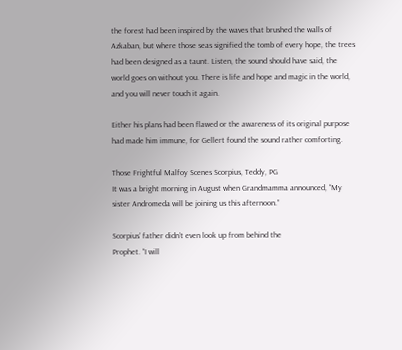the forest had been inspired by the waves that brushed the walls of Azkaban, but where those seas signified the tomb of every hope, the trees had been designed as a taunt. Listen, the sound should have said, the world goes on without you. There is life and hope and magic in the world, and you will never touch it again.

Either his plans had been flawed or the awareness of its original purpose had made him immune, for Gellert found the sound rather comforting.

Those Frightful Malfoy Scenes Scorpius, Teddy, PG
It was a bright morning in August when Grandmamma announced, “My sister Andromeda will be joining us this afternoon.”

Scorpius’ father didn’t even look up from behind the
Prophet. “I will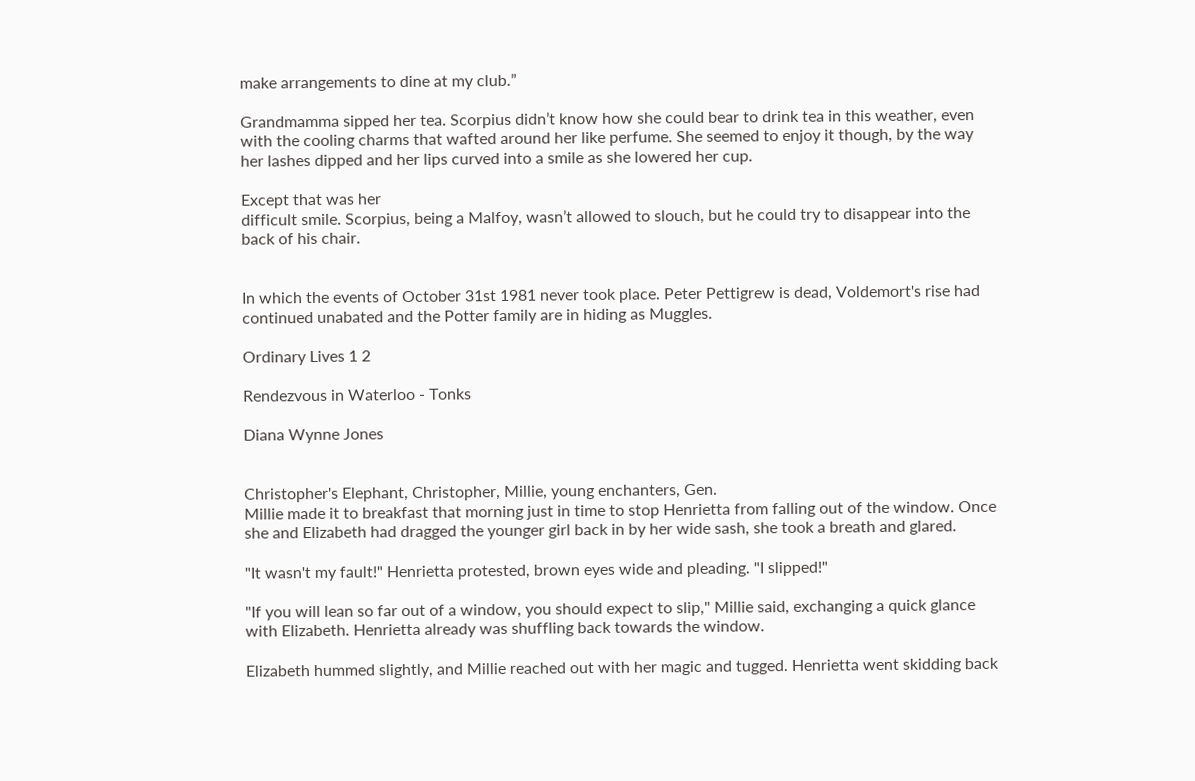make arrangements to dine at my club.”

Grandmamma sipped her tea. Scorpius didn’t know how she could bear to drink tea in this weather, even with the cooling charms that wafted around her like perfume. She seemed to enjoy it though, by the way her lashes dipped and her lips curved into a smile as she lowered her cup.

Except that was her
difficult smile. Scorpius, being a Malfoy, wasn’t allowed to slouch, but he could try to disappear into the back of his chair.


In which the events of October 31st 1981 never took place. Peter Pettigrew is dead, Voldemort's rise had continued unabated and the Potter family are in hiding as Muggles.

Ordinary Lives 1 2

Rendezvous in Waterloo - Tonks

Diana Wynne Jones


Christopher's Elephant, Christopher, Millie, young enchanters, Gen.
Millie made it to breakfast that morning just in time to stop Henrietta from falling out of the window. Once she and Elizabeth had dragged the younger girl back in by her wide sash, she took a breath and glared.

"It wasn't my fault!" Henrietta protested, brown eyes wide and pleading. "I slipped!"

"If you will lean so far out of a window, you should expect to slip," Millie said, exchanging a quick glance with Elizabeth. Henrietta already was shuffling back towards the window.

Elizabeth hummed slightly, and Millie reached out with her magic and tugged. Henrietta went skidding back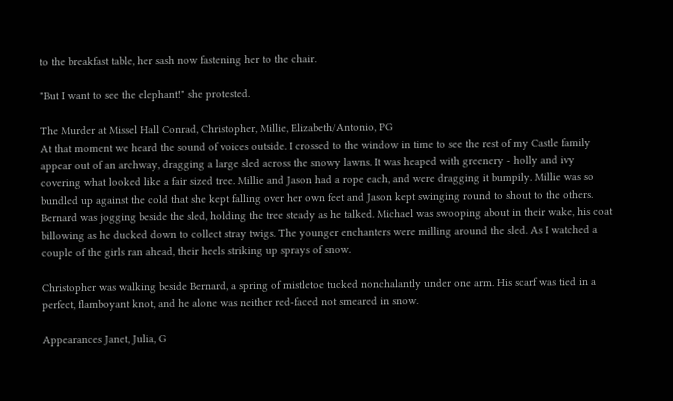to the breakfast table, her sash now fastening her to the chair.

"But I want to see the elephant!" she protested.

The Murder at Missel Hall Conrad, Christopher, Millie, Elizabeth/Antonio, PG
At that moment we heard the sound of voices outside. I crossed to the window in time to see the rest of my Castle family appear out of an archway, dragging a large sled across the snowy lawns. It was heaped with greenery - holly and ivy covering what looked like a fair sized tree. Millie and Jason had a rope each, and were dragging it bumpily. Millie was so bundled up against the cold that she kept falling over her own feet and Jason kept swinging round to shout to the others. Bernard was jogging beside the sled, holding the tree steady as he talked. Michael was swooping about in their wake, his coat billowing as he ducked down to collect stray twigs. The younger enchanters were milling around the sled. As I watched a couple of the girls ran ahead, their heels striking up sprays of snow.

Christopher was walking beside Bernard, a spring of mistletoe tucked nonchalantly under one arm. His scarf was tied in a perfect, flamboyant knot, and he alone was neither red-faced not smeared in snow.

Appearances Janet, Julia, G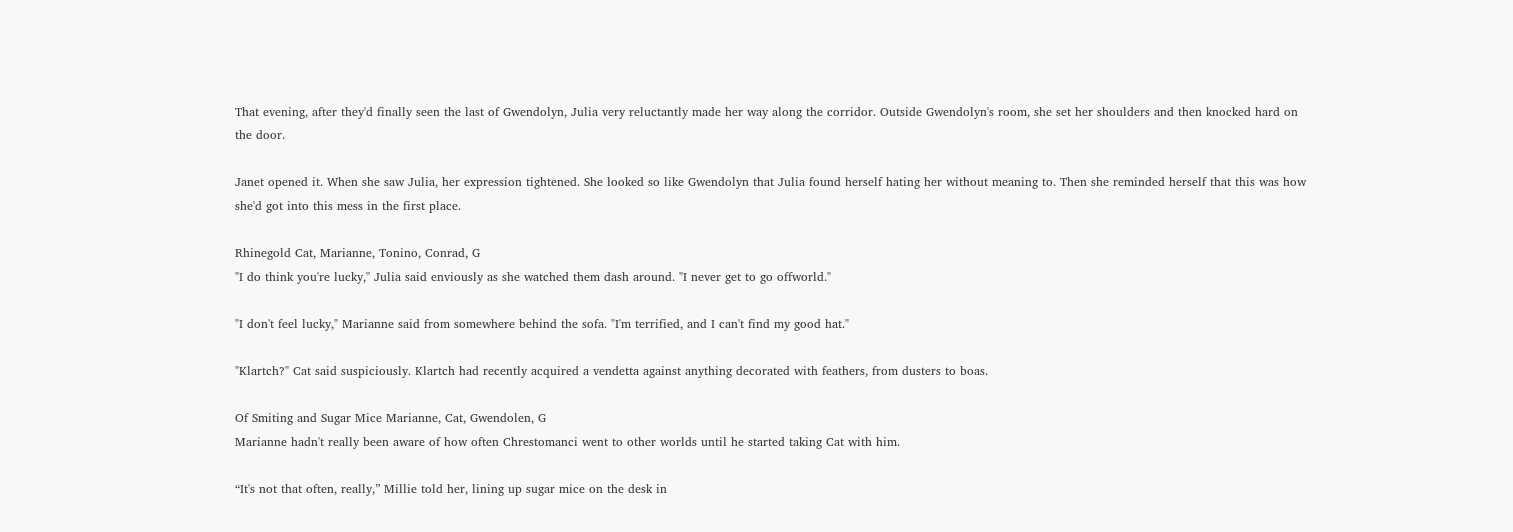That evening, after they'd finally seen the last of Gwendolyn, Julia very reluctantly made her way along the corridor. Outside Gwendolyn's room, she set her shoulders and then knocked hard on the door.

Janet opened it. When she saw Julia, her expression tightened. She looked so like Gwendolyn that Julia found herself hating her without meaning to. Then she reminded herself that this was how she'd got into this mess in the first place.

Rhinegold Cat, Marianne, Tonino, Conrad, G
"I do think you're lucky," Julia said enviously as she watched them dash around. "I never get to go offworld."

"I don't feel lucky," Marianne said from somewhere behind the sofa. "I'm terrified, and I can't find my good hat."

"Klartch?" Cat said suspiciously. Klartch had recently acquired a vendetta against anything decorated with feathers, from dusters to boas.

Of Smiting and Sugar Mice Marianne, Cat, Gwendolen, G
Marianne hadn't really been aware of how often Chrestomanci went to other worlds until he started taking Cat with him.

“It's not that often, really,” Millie told her, lining up sugar mice on the desk in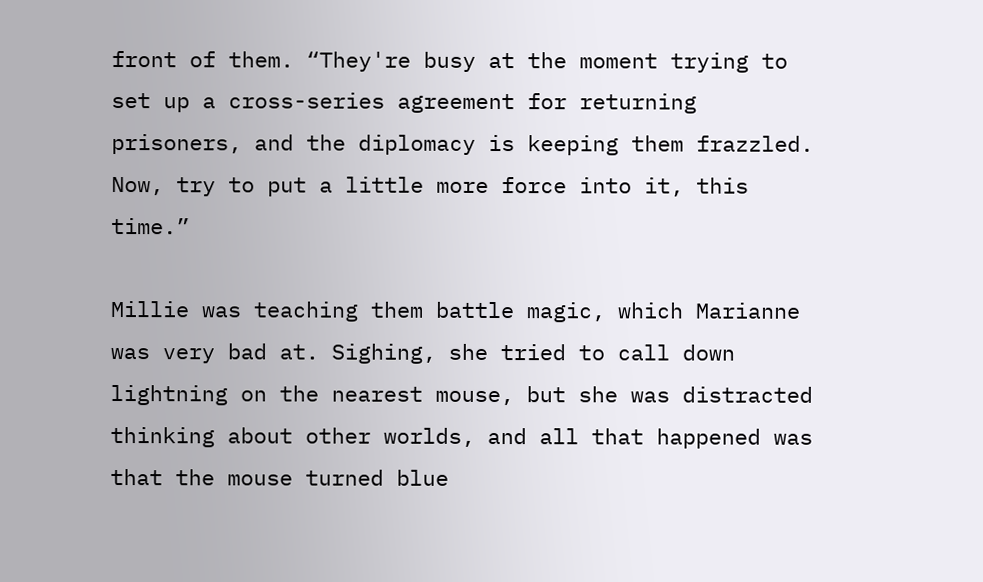front of them. “They're busy at the moment trying to set up a cross-series agreement for returning prisoners, and the diplomacy is keeping them frazzled. Now, try to put a little more force into it, this time.”

Millie was teaching them battle magic, which Marianne was very bad at. Sighing, she tried to call down lightning on the nearest mouse, but she was distracted thinking about other worlds, and all that happened was that the mouse turned blue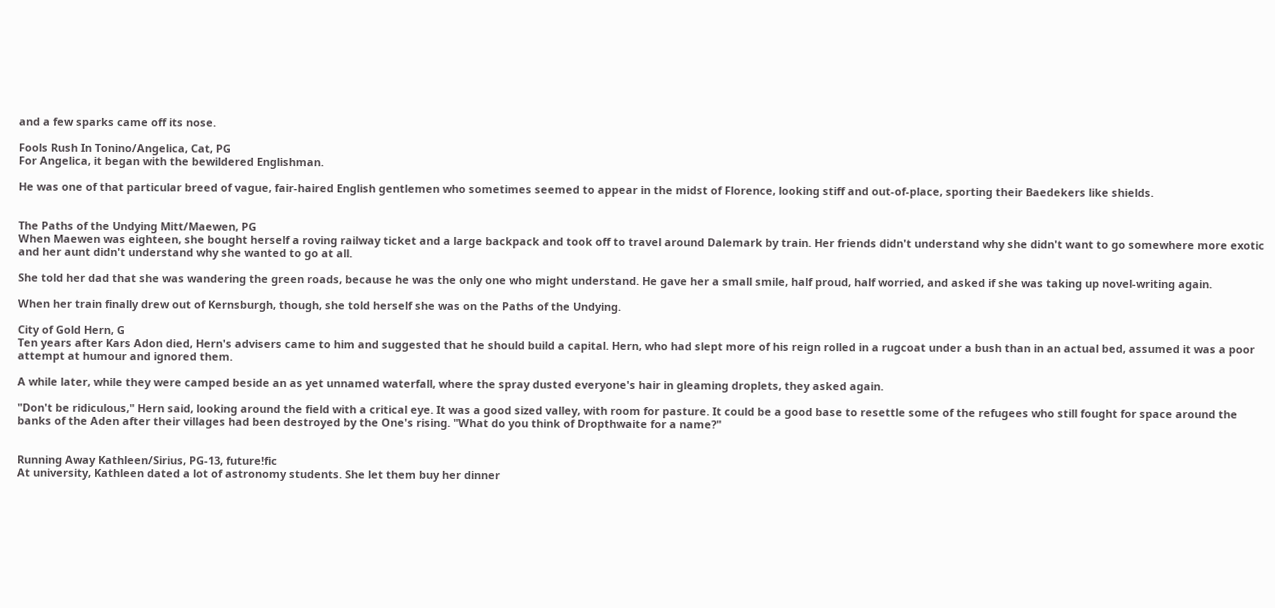and a few sparks came off its nose.

Fools Rush In Tonino/Angelica, Cat, PG
For Angelica, it began with the bewildered Englishman.

He was one of that particular breed of vague, fair-haired English gentlemen who sometimes seemed to appear in the midst of Florence, looking stiff and out-of-place, sporting their Baedekers like shields.


The Paths of the Undying Mitt/Maewen, PG
When Maewen was eighteen, she bought herself a roving railway ticket and a large backpack and took off to travel around Dalemark by train. Her friends didn't understand why she didn't want to go somewhere more exotic and her aunt didn't understand why she wanted to go at all.

She told her dad that she was wandering the green roads, because he was the only one who might understand. He gave her a small smile, half proud, half worried, and asked if she was taking up novel-writing again.

When her train finally drew out of Kernsburgh, though, she told herself she was on the Paths of the Undying.

City of Gold Hern, G
Ten years after Kars Adon died, Hern's advisers came to him and suggested that he should build a capital. Hern, who had slept more of his reign rolled in a rugcoat under a bush than in an actual bed, assumed it was a poor attempt at humour and ignored them.

A while later, while they were camped beside an as yet unnamed waterfall, where the spray dusted everyone's hair in gleaming droplets, they asked again.

"Don't be ridiculous," Hern said, looking around the field with a critical eye. It was a good sized valley, with room for pasture. It could be a good base to resettle some of the refugees who still fought for space around the banks of the Aden after their villages had been destroyed by the One's rising. "What do you think of Dropthwaite for a name?"


Running Away Kathleen/Sirius, PG-13, future!fic
At university, Kathleen dated a lot of astronomy students. She let them buy her dinner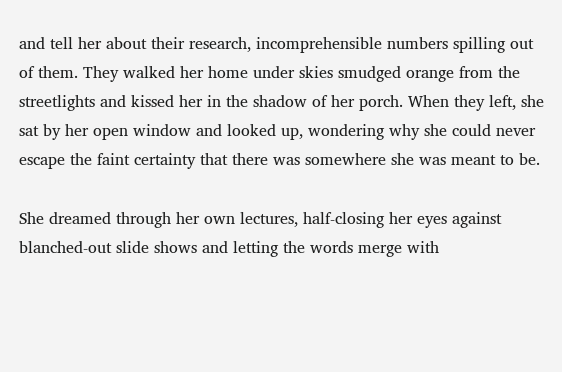and tell her about their research, incomprehensible numbers spilling out of them. They walked her home under skies smudged orange from the streetlights and kissed her in the shadow of her porch. When they left, she sat by her open window and looked up, wondering why she could never escape the faint certainty that there was somewhere she was meant to be.

She dreamed through her own lectures, half-closing her eyes against blanched-out slide shows and letting the words merge with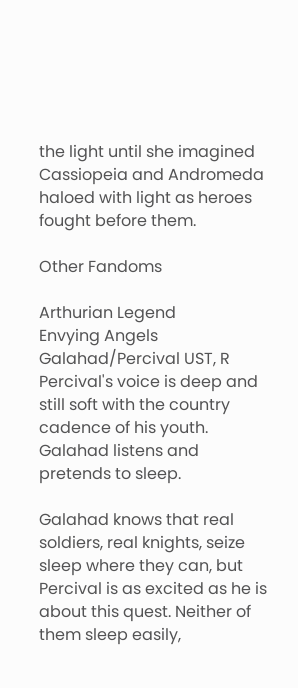the light until she imagined Cassiopeia and Andromeda haloed with light as heroes fought before them.

Other Fandoms

Arthurian Legend
Envying Angels Galahad/Percival UST, R
Percival's voice is deep and still soft with the country cadence of his youth. Galahad listens and pretends to sleep.

Galahad knows that real soldiers, real knights, seize sleep where they can, but Percival is as excited as he is about this quest. Neither of them sleep easily,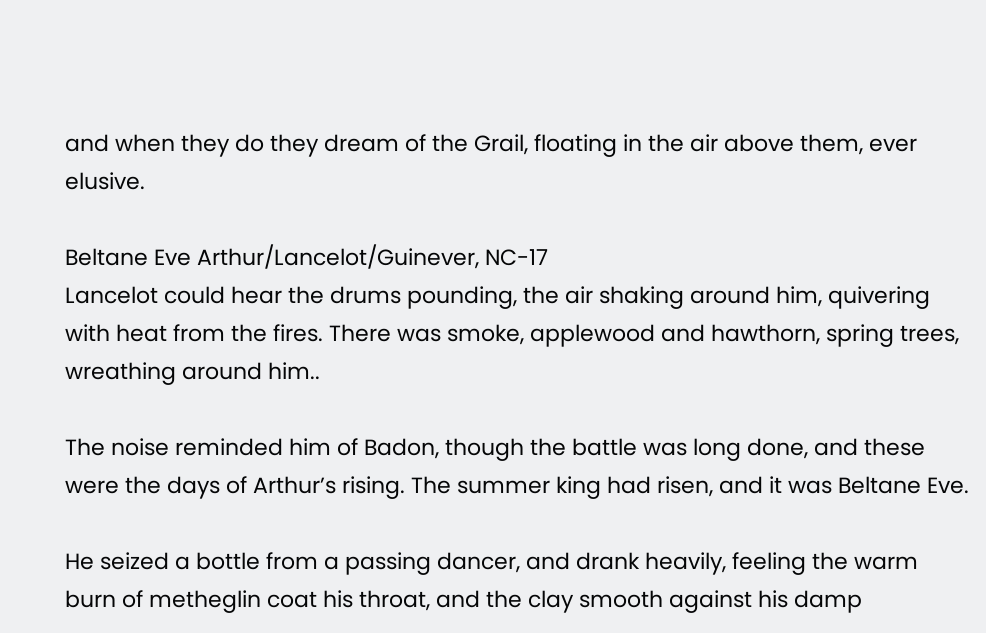and when they do they dream of the Grail, floating in the air above them, ever elusive.

Beltane Eve Arthur/Lancelot/Guinever, NC-17
Lancelot could hear the drums pounding, the air shaking around him, quivering with heat from the fires. There was smoke, applewood and hawthorn, spring trees, wreathing around him..

The noise reminded him of Badon, though the battle was long done, and these were the days of Arthur’s rising. The summer king had risen, and it was Beltane Eve.

He seized a bottle from a passing dancer, and drank heavily, feeling the warm burn of metheglin coat his throat, and the clay smooth against his damp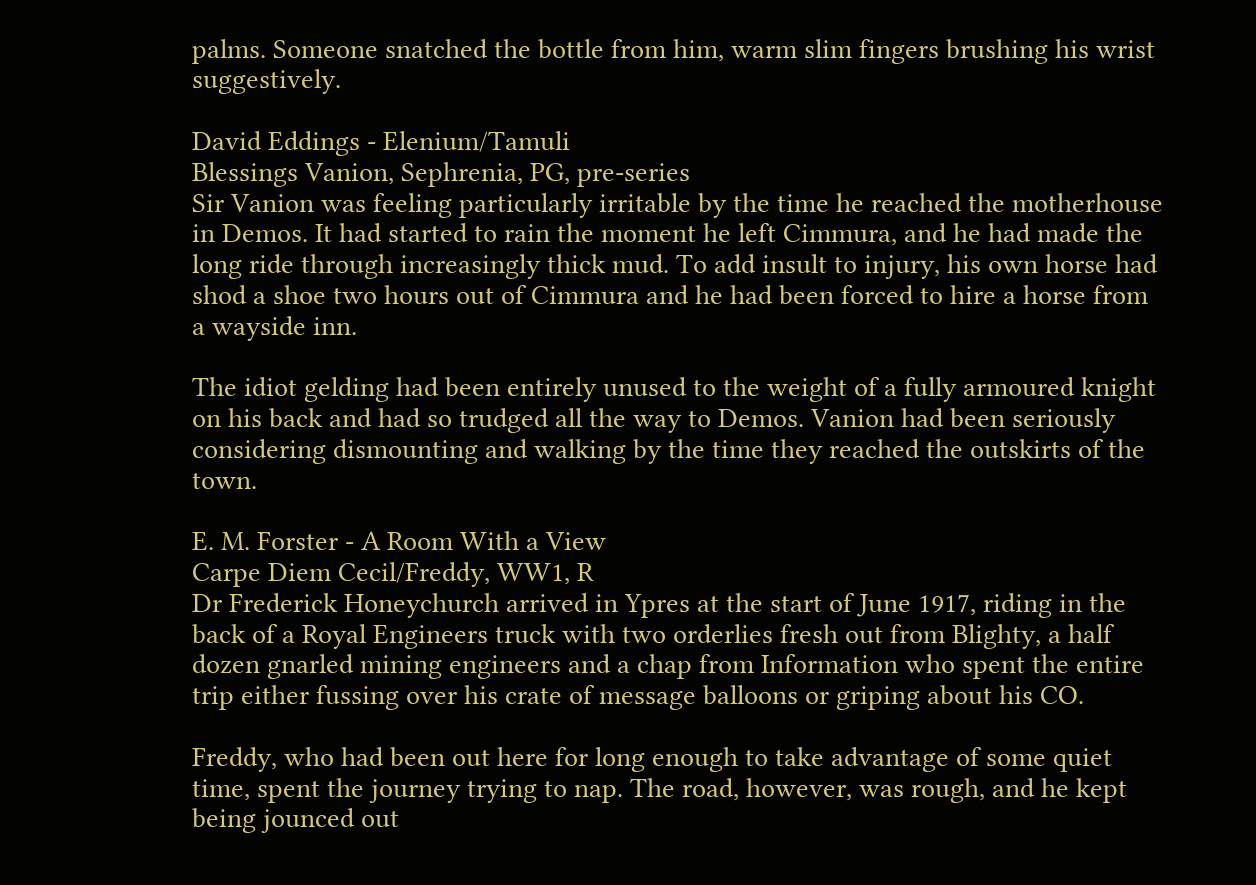palms. Someone snatched the bottle from him, warm slim fingers brushing his wrist suggestively.

David Eddings - Elenium/Tamuli
Blessings Vanion, Sephrenia, PG, pre-series
Sir Vanion was feeling particularly irritable by the time he reached the motherhouse in Demos. It had started to rain the moment he left Cimmura, and he had made the long ride through increasingly thick mud. To add insult to injury, his own horse had shod a shoe two hours out of Cimmura and he had been forced to hire a horse from a wayside inn.

The idiot gelding had been entirely unused to the weight of a fully armoured knight on his back and had so trudged all the way to Demos. Vanion had been seriously considering dismounting and walking by the time they reached the outskirts of the town.

E. M. Forster - A Room With a View
Carpe Diem Cecil/Freddy, WW1, R
Dr Frederick Honeychurch arrived in Ypres at the start of June 1917, riding in the back of a Royal Engineers truck with two orderlies fresh out from Blighty, a half dozen gnarled mining engineers and a chap from Information who spent the entire trip either fussing over his crate of message balloons or griping about his CO.

Freddy, who had been out here for long enough to take advantage of some quiet time, spent the journey trying to nap. The road, however, was rough, and he kept being jounced out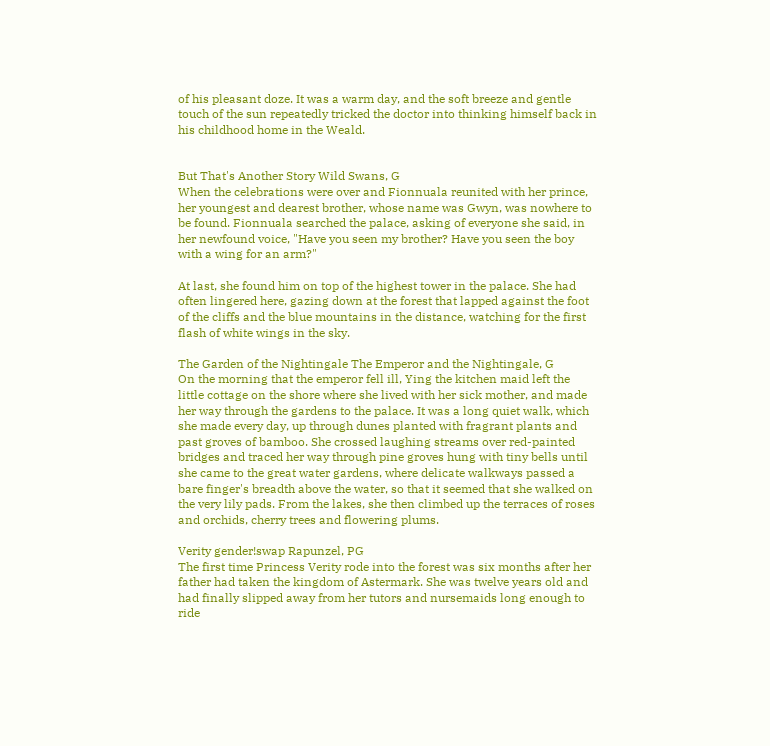of his pleasant doze. It was a warm day, and the soft breeze and gentle touch of the sun repeatedly tricked the doctor into thinking himself back in his childhood home in the Weald.


But That's Another Story Wild Swans, G
When the celebrations were over and Fionnuala reunited with her prince, her youngest and dearest brother, whose name was Gwyn, was nowhere to be found. Fionnuala searched the palace, asking of everyone she said, in her newfound voice, "Have you seen my brother? Have you seen the boy with a wing for an arm?"

At last, she found him on top of the highest tower in the palace. She had often lingered here, gazing down at the forest that lapped against the foot of the cliffs and the blue mountains in the distance, watching for the first flash of white wings in the sky.

The Garden of the Nightingale The Emperor and the Nightingale, G
On the morning that the emperor fell ill, Ying the kitchen maid left the little cottage on the shore where she lived with her sick mother, and made her way through the gardens to the palace. It was a long quiet walk, which she made every day, up through dunes planted with fragrant plants and past groves of bamboo. She crossed laughing streams over red-painted bridges and traced her way through pine groves hung with tiny bells until she came to the great water gardens, where delicate walkways passed a bare finger's breadth above the water, so that it seemed that she walked on the very lily pads. From the lakes, she then climbed up the terraces of roses and orchids, cherry trees and flowering plums.

Verity gender!swap Rapunzel, PG
The first time Princess Verity rode into the forest was six months after her father had taken the kingdom of Astermark. She was twelve years old and had finally slipped away from her tutors and nursemaids long enough to ride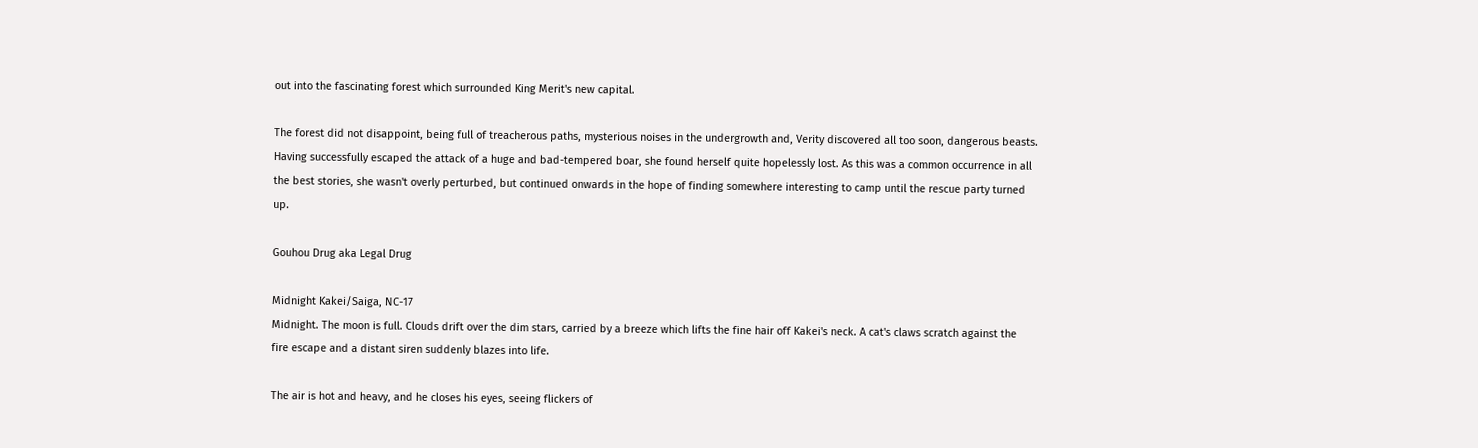out into the fascinating forest which surrounded King Merit's new capital.

The forest did not disappoint, being full of treacherous paths, mysterious noises in the undergrowth and, Verity discovered all too soon, dangerous beasts. Having successfully escaped the attack of a huge and bad-tempered boar, she found herself quite hopelessly lost. As this was a common occurrence in all the best stories, she wasn't overly perturbed, but continued onwards in the hope of finding somewhere interesting to camp until the rescue party turned up.

Gouhou Drug aka Legal Drug

Midnight Kakei/Saiga, NC-17
Midnight. The moon is full. Clouds drift over the dim stars, carried by a breeze which lifts the fine hair off Kakei's neck. A cat's claws scratch against the fire escape and a distant siren suddenly blazes into life.

The air is hot and heavy, and he closes his eyes, seeing flickers of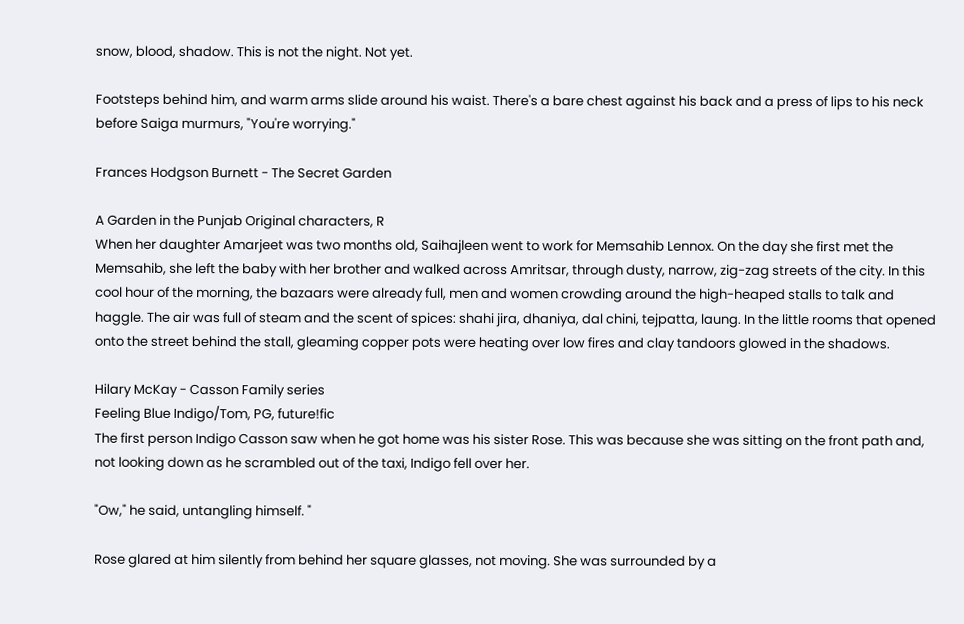snow, blood, shadow. This is not the night. Not yet.

Footsteps behind him, and warm arms slide around his waist. There's a bare chest against his back and a press of lips to his neck before Saiga murmurs, "You're worrying."

Frances Hodgson Burnett - The Secret Garden

A Garden in the Punjab Original characters, R
When her daughter Amarjeet was two months old, Saihajleen went to work for Memsahib Lennox. On the day she first met the Memsahib, she left the baby with her brother and walked across Amritsar, through dusty, narrow, zig-zag streets of the city. In this cool hour of the morning, the bazaars were already full, men and women crowding around the high-heaped stalls to talk and haggle. The air was full of steam and the scent of spices: shahi jira, dhaniya, dal chini, tejpatta, laung. In the little rooms that opened onto the street behind the stall, gleaming copper pots were heating over low fires and clay tandoors glowed in the shadows.

Hilary McKay - Casson Family series
Feeling Blue Indigo/Tom, PG, future!fic
The first person Indigo Casson saw when he got home was his sister Rose. This was because she was sitting on the front path and, not looking down as he scrambled out of the taxi, Indigo fell over her.

"Ow," he said, untangling himself. "

Rose glared at him silently from behind her square glasses, not moving. She was surrounded by a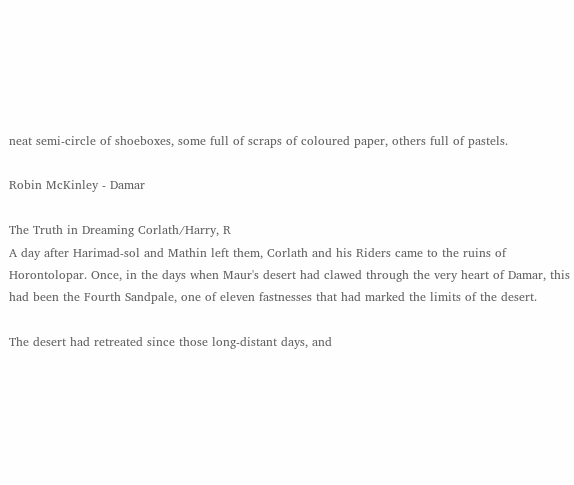neat semi-circle of shoeboxes, some full of scraps of coloured paper, others full of pastels.

Robin McKinley - Damar

The Truth in Dreaming Corlath/Harry, R
A day after Harimad-sol and Mathin left them, Corlath and his Riders came to the ruins of Horontolopar. Once, in the days when Maur's desert had clawed through the very heart of Damar, this had been the Fourth Sandpale, one of eleven fastnesses that had marked the limits of the desert.

The desert had retreated since those long-distant days, and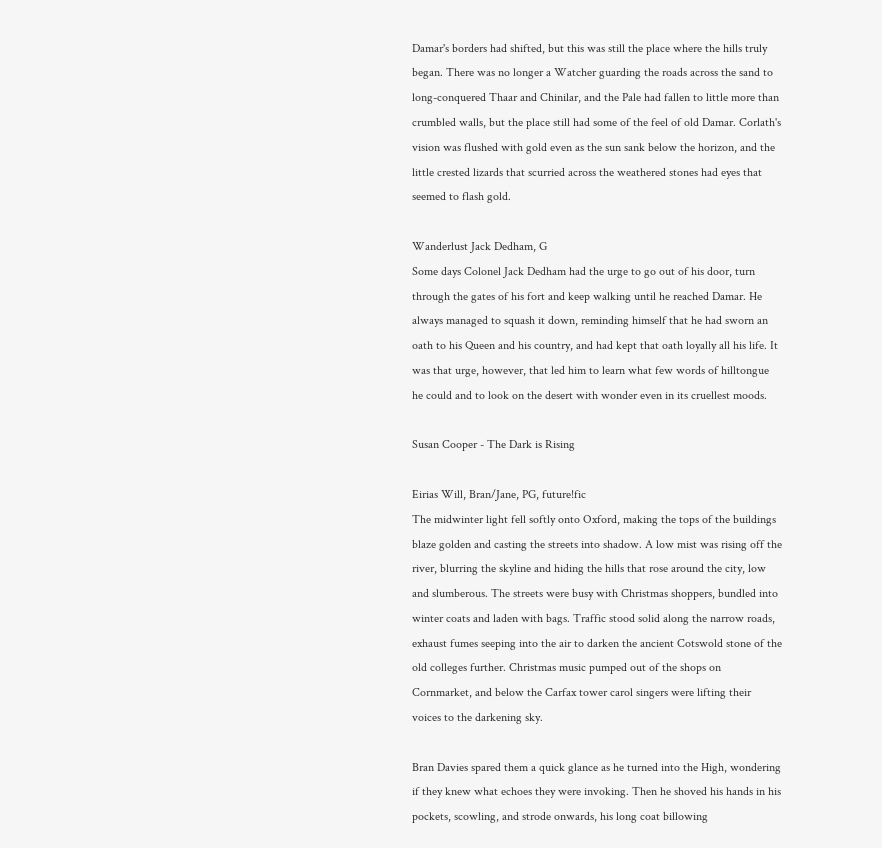Damar's borders had shifted, but this was still the place where the hills truly began. There was no longer a Watcher guarding the roads across the sand to long-conquered Thaar and Chinilar, and the Pale had fallen to little more than crumbled walls, but the place still had some of the feel of old Damar. Corlath's vision was flushed with gold even as the sun sank below the horizon, and the little crested lizards that scurried across the weathered stones had eyes that seemed to flash gold.

Wanderlust Jack Dedham, G
Some days Colonel Jack Dedham had the urge to go out of his door, turn through the gates of his fort and keep walking until he reached Damar. He always managed to squash it down, reminding himself that he had sworn an oath to his Queen and his country, and had kept that oath loyally all his life. It was that urge, however, that led him to learn what few words of hilltongue he could and to look on the desert with wonder even in its cruellest moods.

Susan Cooper - The Dark is Rising

Eirias Will, Bran/Jane, PG, future!fic
The midwinter light fell softly onto Oxford, making the tops of the buildings blaze golden and casting the streets into shadow. A low mist was rising off the river, blurring the skyline and hiding the hills that rose around the city, low and slumberous. The streets were busy with Christmas shoppers, bundled into winter coats and laden with bags. Traffic stood solid along the narrow roads, exhaust fumes seeping into the air to darken the ancient Cotswold stone of the old colleges further. Christmas music pumped out of the shops on Cornmarket, and below the Carfax tower carol singers were lifting their voices to the darkening sky.

Bran Davies spared them a quick glance as he turned into the High, wondering if they knew what echoes they were invoking. Then he shoved his hands in his pockets, scowling, and strode onwards, his long coat billowing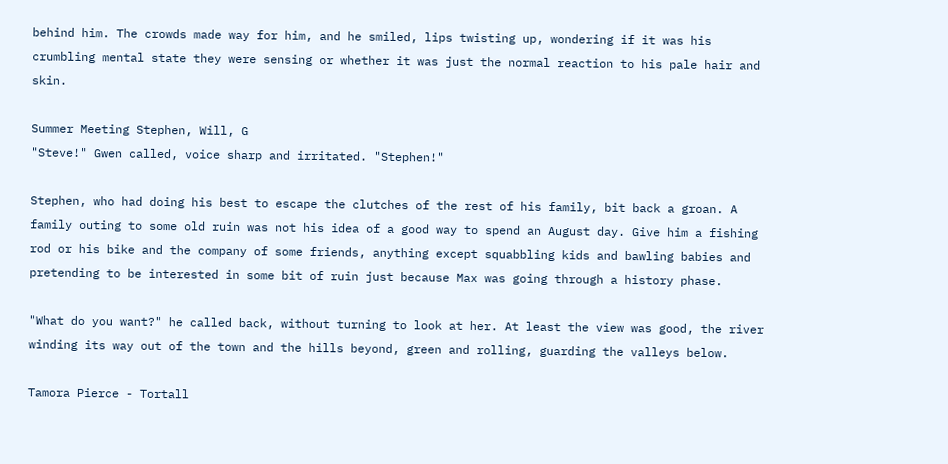behind him. The crowds made way for him, and he smiled, lips twisting up, wondering if it was his crumbling mental state they were sensing or whether it was just the normal reaction to his pale hair and skin.

Summer Meeting Stephen, Will, G
"Steve!" Gwen called, voice sharp and irritated. "Stephen!"

Stephen, who had doing his best to escape the clutches of the rest of his family, bit back a groan. A family outing to some old ruin was not his idea of a good way to spend an August day. Give him a fishing rod or his bike and the company of some friends, anything except squabbling kids and bawling babies and pretending to be interested in some bit of ruin just because Max was going through a history phase.

"What do you want?" he called back, without turning to look at her. At least the view was good, the river winding its way out of the town and the hills beyond, green and rolling, guarding the valleys below.

Tamora Pierce - Tortall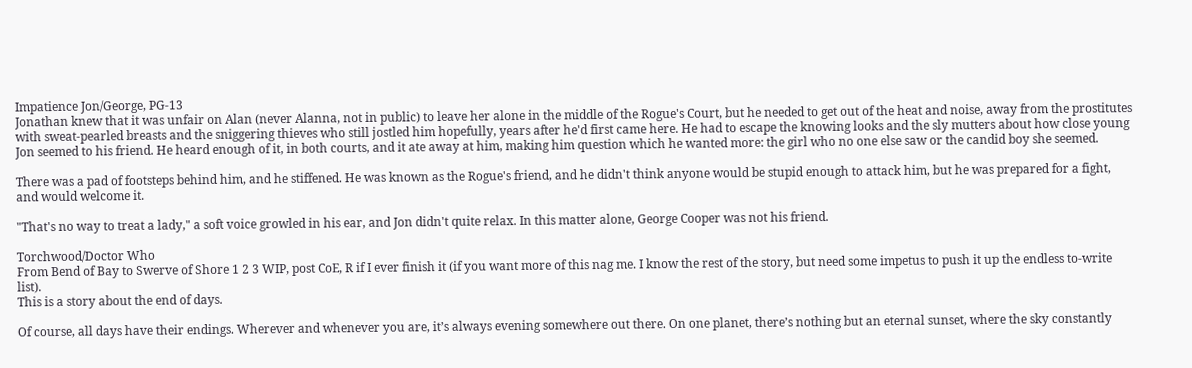Impatience Jon/George, PG-13
Jonathan knew that it was unfair on Alan (never Alanna, not in public) to leave her alone in the middle of the Rogue's Court, but he needed to get out of the heat and noise, away from the prostitutes with sweat-pearled breasts and the sniggering thieves who still jostled him hopefully, years after he'd first came here. He had to escape the knowing looks and the sly mutters about how close young Jon seemed to his friend. He heard enough of it, in both courts, and it ate away at him, making him question which he wanted more: the girl who no one else saw or the candid boy she seemed.

There was a pad of footsteps behind him, and he stiffened. He was known as the Rogue's friend, and he didn't think anyone would be stupid enough to attack him, but he was prepared for a fight, and would welcome it.

"That's no way to treat a lady," a soft voice growled in his ear, and Jon didn't quite relax. In this matter alone, George Cooper was not his friend.

Torchwood/Doctor Who
From Bend of Bay to Swerve of Shore 1 2 3 WIP, post CoE, R if I ever finish it (if you want more of this nag me. I know the rest of the story, but need some impetus to push it up the endless to-write list).
This is a story about the end of days.

Of course, all days have their endings. Wherever and whenever you are, it’s always evening somewhere out there. On one planet, there’s nothing but an eternal sunset, where the sky constantly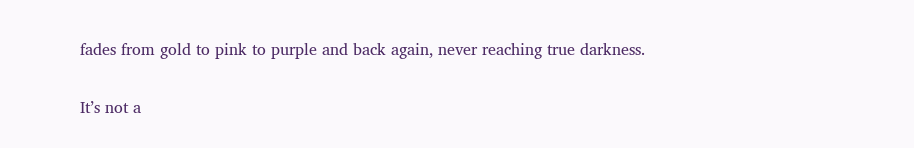fades from gold to pink to purple and back again, never reaching true darkness.

It’s not a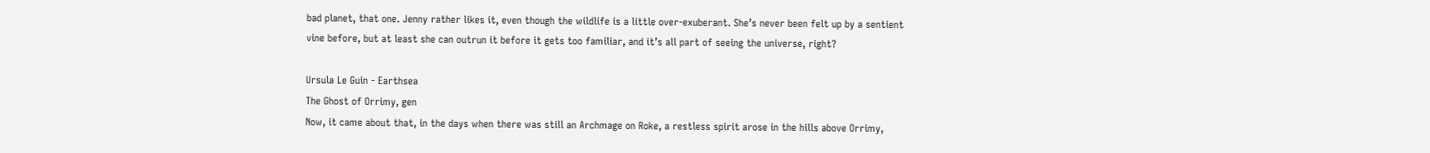bad planet, that one. Jenny rather likes it, even though the wildlife is a little over-exuberant. She’s never been felt up by a sentient vine before, but at least she can outrun it before it gets too familiar, and it’s all part of seeing the universe, right?

Ursula Le Guin - Earthsea
The Ghost of Orrimy, gen
Now, it came about that, in the days when there was still an Archmage on Roke, a restless spirit arose in the hills above Orrimy,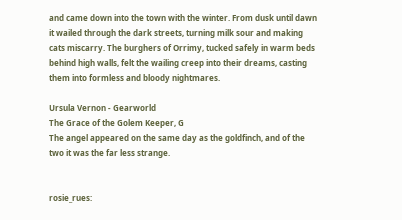and came down into the town with the winter. From dusk until dawn it wailed through the dark streets, turning milk sour and making cats miscarry. The burghers of Orrimy, tucked safely in warm beds behind high walls, felt the wailing creep into their dreams, casting them into formless and bloody nightmares.

Ursula Vernon - Gearworld
The Grace of the Golem Keeper, G
The angel appeared on the same day as the goldfinch, and of the two it was the far less strange.


rosie_rues: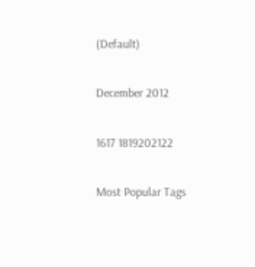(Default)

December 2012

1617 1819202122

Most Popular Tags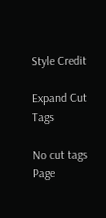Style Credit

Expand Cut Tags

No cut tags
Page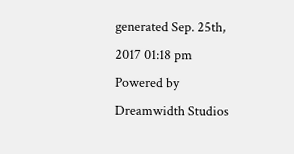generated Sep. 25th, 2017 01:18 pm
Powered by Dreamwidth Studios